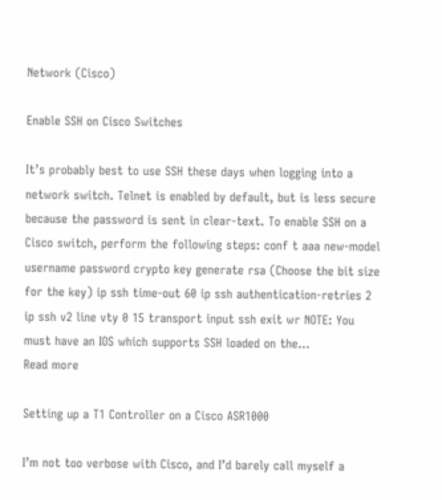Network (Cisco)

Enable SSH on Cisco Switches

It’s probably best to use SSH these days when logging into a network switch. Telnet is enabled by default, but is less secure because the password is sent in clear-text. To enable SSH on a Cisco switch, perform the following steps: conf t aaa new-model username password crypto key generate rsa (Choose the bit size for the key) ip ssh time-out 60 ip ssh authentication-retries 2 ip ssh v2 line vty 0 15 transport input ssh exit wr NOTE: You must have an IOS which supports SSH loaded on the…
Read more

Setting up a T1 Controller on a Cisco ASR1000

I’m not too verbose with Cisco, and I’d barely call myself a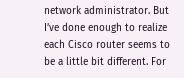network administrator. But I’ve done enough to realize each Cisco router seems to be a little bit different. For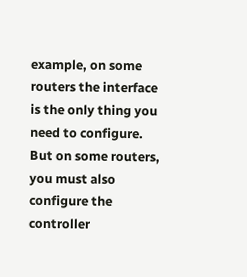example, on some routers the interface is the only thing you need to configure. But on some routers, you must also configure the controller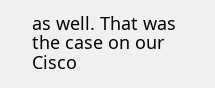as well. That was the case on our Cisco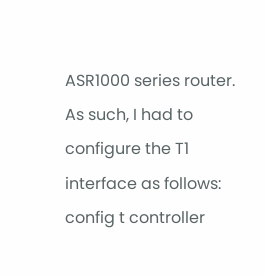ASR1000 series router. As such, I had to configure the T1 interface as follows: config t controller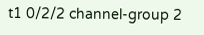t1 0/2/2 channel-group 2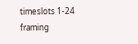timeslots 1-24 framing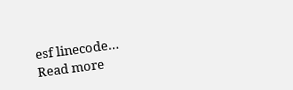esf linecode…
Read more